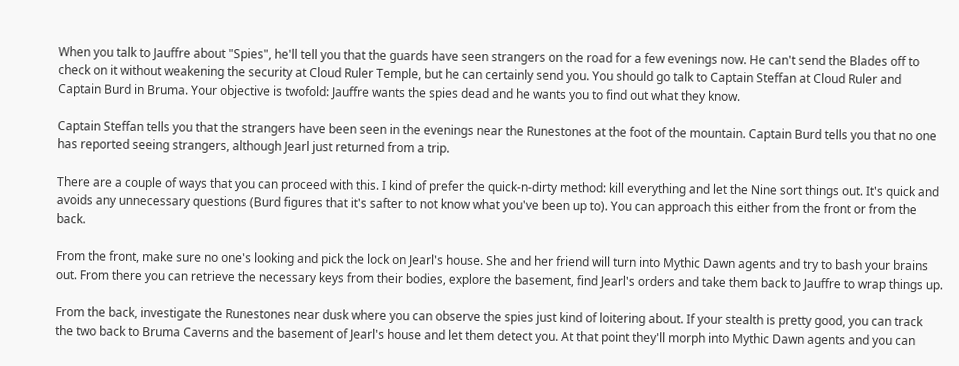When you talk to Jauffre about "Spies", he'll tell you that the guards have seen strangers on the road for a few evenings now. He can't send the Blades off to check on it without weakening the security at Cloud Ruler Temple, but he can certainly send you. You should go talk to Captain Steffan at Cloud Ruler and Captain Burd in Bruma. Your objective is twofold: Jauffre wants the spies dead and he wants you to find out what they know.

Captain Steffan tells you that the strangers have been seen in the evenings near the Runestones at the foot of the mountain. Captain Burd tells you that no one has reported seeing strangers, although Jearl just returned from a trip.

There are a couple of ways that you can proceed with this. I kind of prefer the quick-n-dirty method: kill everything and let the Nine sort things out. It's quick and avoids any unnecessary questions (Burd figures that it's safter to not know what you've been up to). You can approach this either from the front or from the back.

From the front, make sure no one's looking and pick the lock on Jearl's house. She and her friend will turn into Mythic Dawn agents and try to bash your brains out. From there you can retrieve the necessary keys from their bodies, explore the basement, find Jearl's orders and take them back to Jauffre to wrap things up.

From the back, investigate the Runestones near dusk where you can observe the spies just kind of loitering about. If your stealth is pretty good, you can track the two back to Bruma Caverns and the basement of Jearl's house and let them detect you. At that point they'll morph into Mythic Dawn agents and you can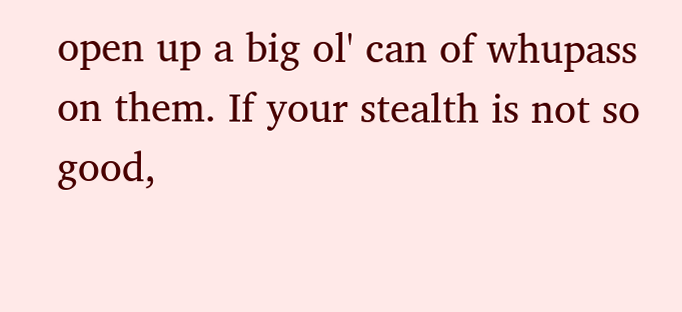open up a big ol' can of whupass on them. If your stealth is not so good,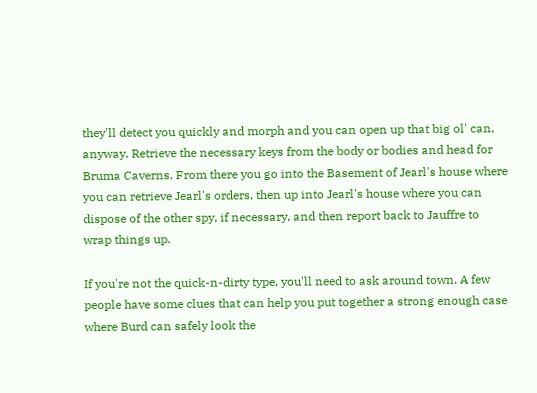they'll detect you quickly and morph and you can open up that big ol' can, anyway. Retrieve the necessary keys from the body or bodies and head for Bruma Caverns. From there you go into the Basement of Jearl's house where you can retrieve Jearl's orders, then up into Jearl's house where you can dispose of the other spy, if necessary, and then report back to Jauffre to wrap things up.

If you're not the quick-n-dirty type, you'll need to ask around town. A few people have some clues that can help you put together a strong enough case where Burd can safely look the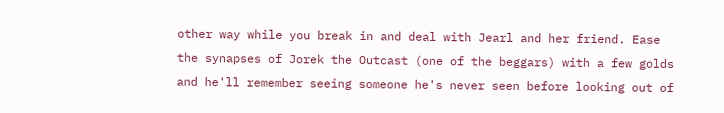other way while you break in and deal with Jearl and her friend. Ease the synapses of Jorek the Outcast (one of the beggars) with a few golds and he'll remember seeing someone he's never seen before looking out of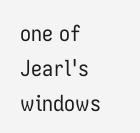one of Jearl's windows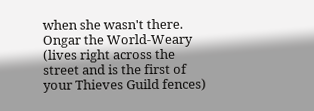when she wasn't there. Ongar the World-Weary (lives right across the street and is the first of your Thieves Guild fences)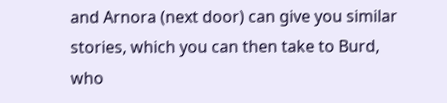and Arnora (next door) can give you similar stories, which you can then take to Burd, who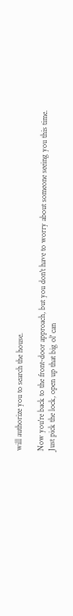will authorize you to search the house.

Now you're back to the front-door approach, but you don't have to worry about someone seeing you this time. Just pick the lock, open up that big ol' can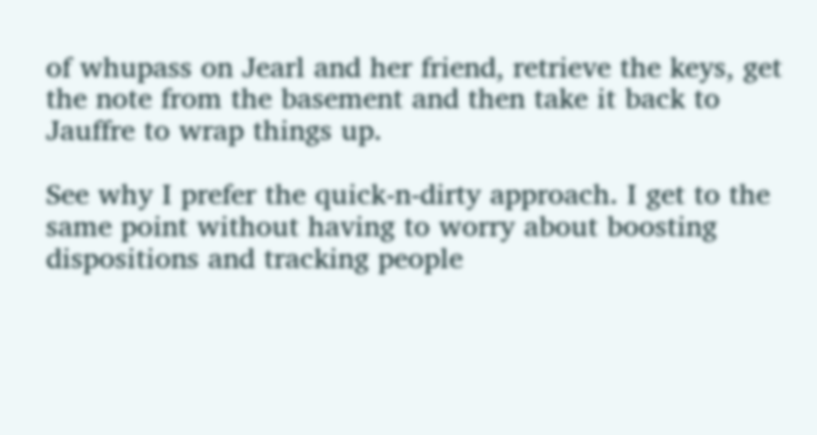of whupass on Jearl and her friend, retrieve the keys, get the note from the basement and then take it back to Jauffre to wrap things up.

See why I prefer the quick-n-dirty approach. I get to the same point without having to worry about boosting dispositions and tracking people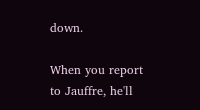down.

When you report to Jauffre, he'll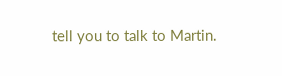tell you to talk to Martin.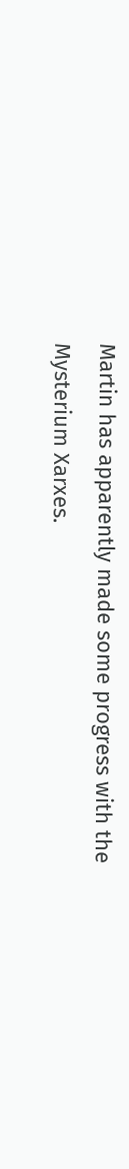Martin has apparently made some progress with the Mysterium Xarxes.